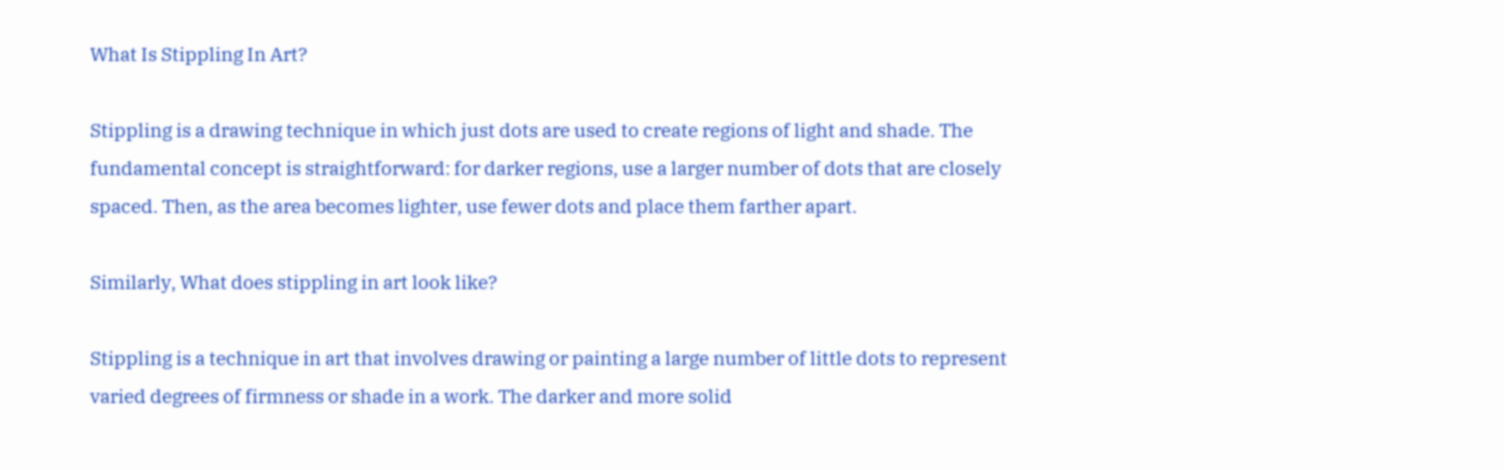What Is Stippling In Art?

Stippling is a drawing technique in which just dots are used to create regions of light and shade. The fundamental concept is straightforward: for darker regions, use a larger number of dots that are closely spaced. Then, as the area becomes lighter, use fewer dots and place them farther apart.

Similarly, What does stippling in art look like?

Stippling is a technique in art that involves drawing or painting a large number of little dots to represent varied degrees of firmness or shade in a work. The darker and more solid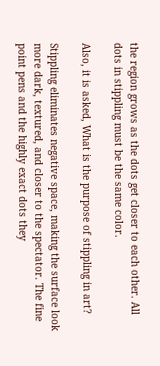the region grows as the dots get closer to each other. All dots in stippling must be the same color.

Also, it is asked, What is the purpose of stippling in art?

Stippling eliminates negative space, making the surface look more dark, textured, and closer to the spectator. The fine point pens and the highly exact dots they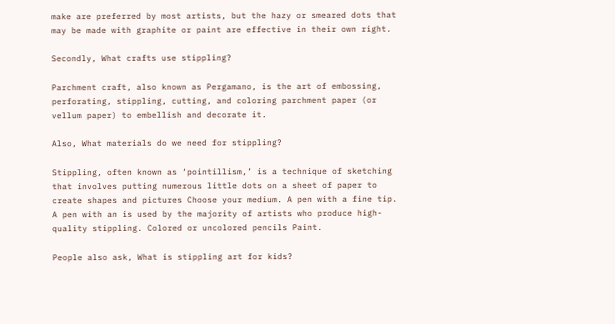make are preferred by most artists, but the hazy or smeared dots that may be made with graphite or paint are effective in their own right.

Secondly, What crafts use stippling?

Parchment craft, also known as Pergamano, is the art of embossing, perforating, stippling, cutting, and coloring parchment paper (or vellum paper) to embellish and decorate it.

Also, What materials do we need for stippling?

Stippling, often known as ‘pointillism,’ is a technique of sketching that involves putting numerous little dots on a sheet of paper to create shapes and pictures Choose your medium. A pen with a fine tip. A pen with an is used by the majority of artists who produce high-quality stippling. Colored or uncolored pencils Paint.

People also ask, What is stippling art for kids?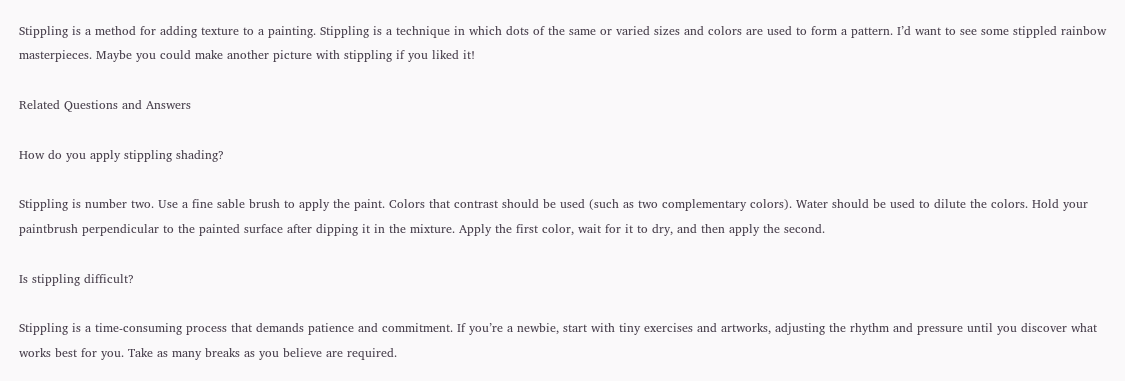Stippling is a method for adding texture to a painting. Stippling is a technique in which dots of the same or varied sizes and colors are used to form a pattern. I’d want to see some stippled rainbow masterpieces. Maybe you could make another picture with stippling if you liked it!

Related Questions and Answers

How do you apply stippling shading?

Stippling is number two. Use a fine sable brush to apply the paint. Colors that contrast should be used (such as two complementary colors). Water should be used to dilute the colors. Hold your paintbrush perpendicular to the painted surface after dipping it in the mixture. Apply the first color, wait for it to dry, and then apply the second.

Is stippling difficult?

Stippling is a time-consuming process that demands patience and commitment. If you’re a newbie, start with tiny exercises and artworks, adjusting the rhythm and pressure until you discover what works best for you. Take as many breaks as you believe are required.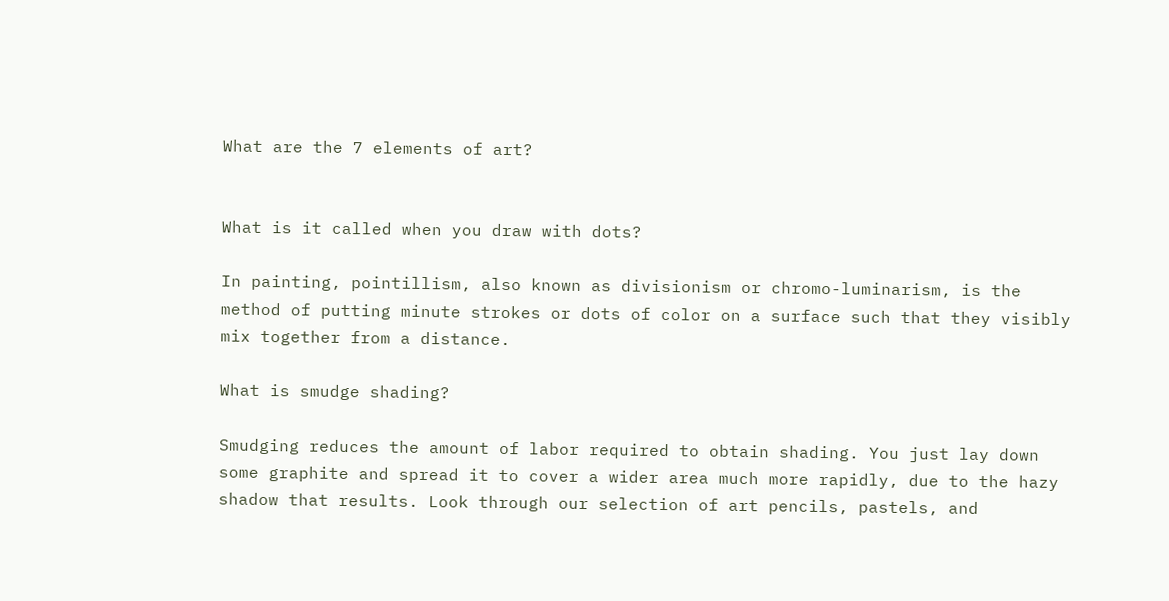What are the 7 elements of art?


What is it called when you draw with dots?

In painting, pointillism, also known as divisionism or chromo-luminarism, is the method of putting minute strokes or dots of color on a surface such that they visibly mix together from a distance.

What is smudge shading?

Smudging reduces the amount of labor required to obtain shading. You just lay down some graphite and spread it to cover a wider area much more rapidly, due to the hazy shadow that results. Look through our selection of art pencils, pastels, and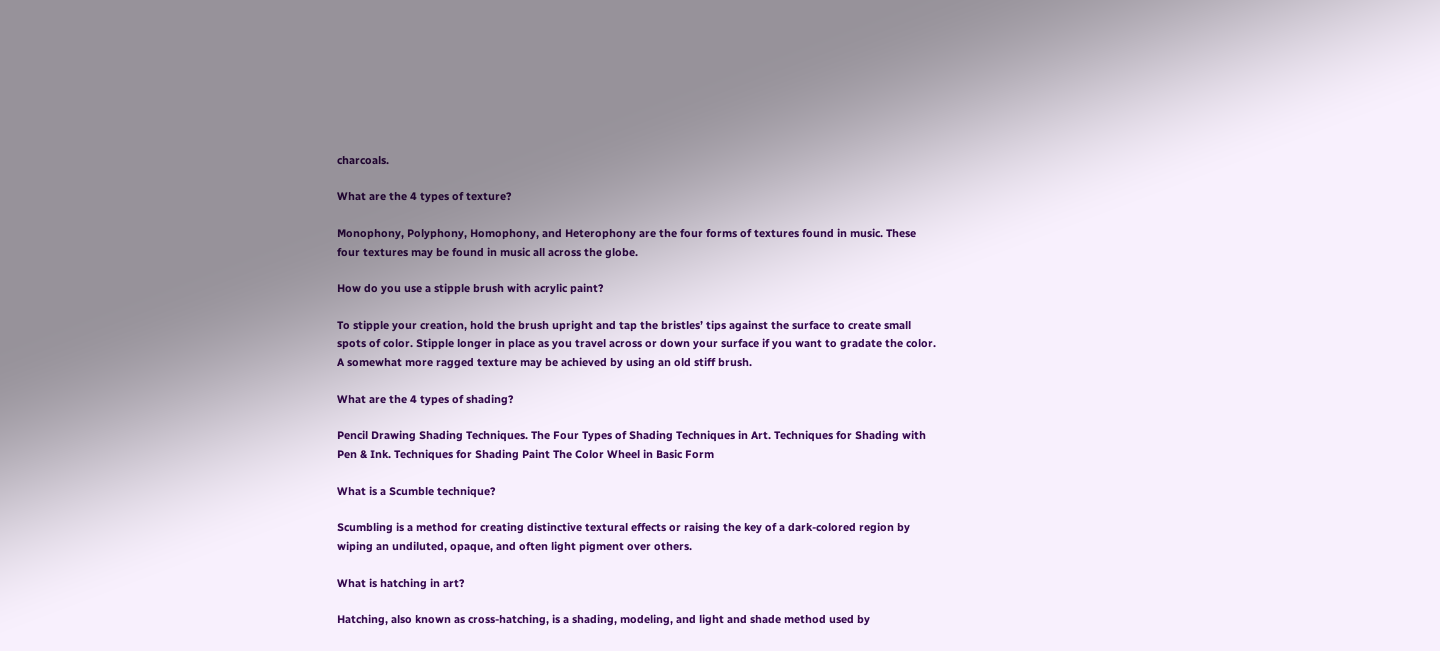charcoals.

What are the 4 types of texture?

Monophony, Polyphony, Homophony, and Heterophony are the four forms of textures found in music. These four textures may be found in music all across the globe.

How do you use a stipple brush with acrylic paint?

To stipple your creation, hold the brush upright and tap the bristles’ tips against the surface to create small spots of color. Stipple longer in place as you travel across or down your surface if you want to gradate the color. A somewhat more ragged texture may be achieved by using an old stiff brush.

What are the 4 types of shading?

Pencil Drawing Shading Techniques. The Four Types of Shading Techniques in Art. Techniques for Shading with Pen & Ink. Techniques for Shading Paint The Color Wheel in Basic Form

What is a Scumble technique?

Scumbling is a method for creating distinctive textural effects or raising the key of a dark-colored region by wiping an undiluted, opaque, and often light pigment over others.

What is hatching in art?

Hatching, also known as cross-hatching, is a shading, modeling, and light and shade method used by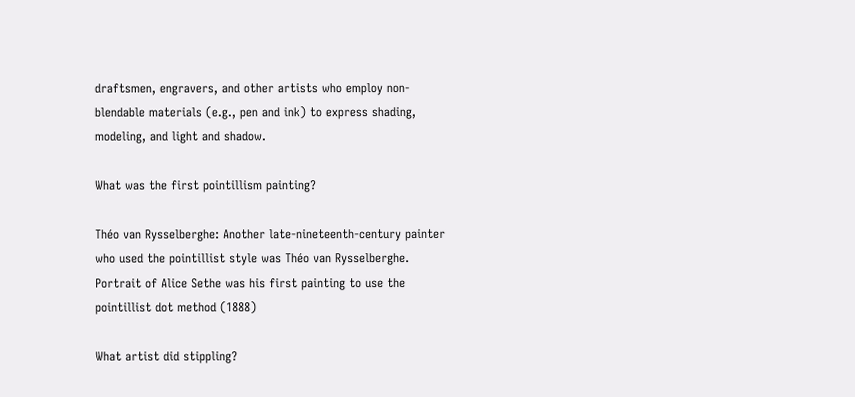draftsmen, engravers, and other artists who employ non-blendable materials (e.g., pen and ink) to express shading, modeling, and light and shadow.

What was the first pointillism painting?

Théo van Rysselberghe: Another late-nineteenth-century painter who used the pointillist style was Théo van Rysselberghe. Portrait of Alice Sethe was his first painting to use the pointillist dot method (1888)

What artist did stippling?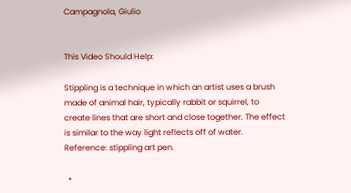Campagnola, Giulio


This Video Should Help:

Stippling is a technique in which an artist uses a brush made of animal hair, typically rabbit or squirrel, to create lines that are short and close together. The effect is similar to the way light reflects off of water. Reference: stippling art pen.

  •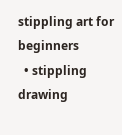stippling art for beginners
  • stippling drawing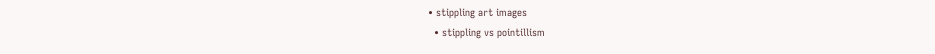• stippling art images
  • stippling vs pointillism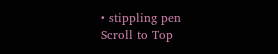• stippling pen
Scroll to Top